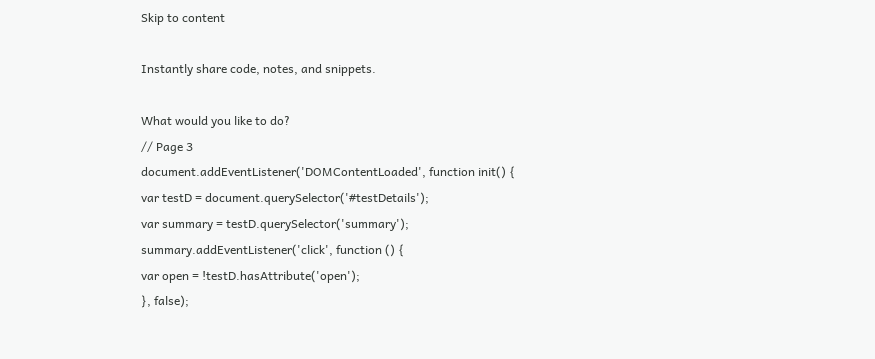Skip to content

Instantly share code, notes, and snippets.

What would you like to do?
// Page 3
document.addEventListener('DOMContentLoaded', function init() {
var testD = document.querySelector('#testDetails');
var summary = testD.querySelector('summary');
summary.addEventListener('click', function () {
var open = !testD.hasAttribute('open');
}, false);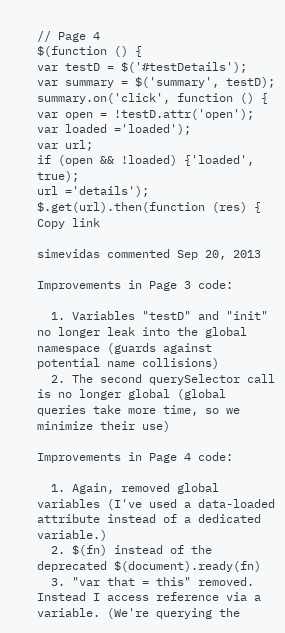// Page 4
$(function () {
var testD = $('#testDetails');
var summary = $('summary', testD);
summary.on('click', function () {
var open = !testD.attr('open');
var loaded ='loaded');
var url;
if (open && !loaded) {'loaded', true);
url ='details');
$.get(url).then(function (res) {
Copy link

simevidas commented Sep 20, 2013

Improvements in Page 3 code:

  1. Variables "testD" and "init" no longer leak into the global namespace (guards against potential name collisions)
  2. The second querySelector call is no longer global (global queries take more time, so we minimize their use)

Improvements in Page 4 code:

  1. Again, removed global variables (I've used a data-loaded attribute instead of a dedicated variable.)
  2. $(fn) instead of the deprecated $(document).ready(fn)
  3. "var that = this" removed. Instead I access reference via a variable. (We're querying the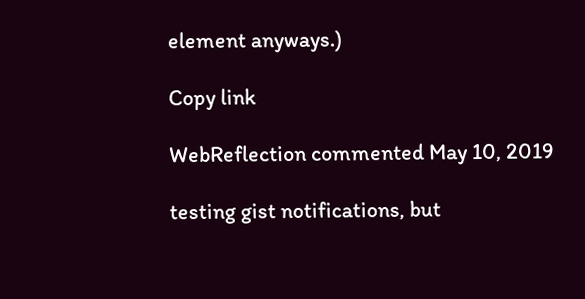element anyways.)

Copy link

WebReflection commented May 10, 2019

testing gist notifications, but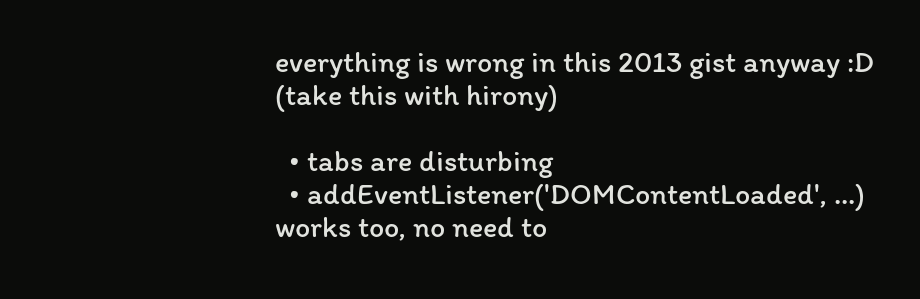everything is wrong in this 2013 gist anyway :D (take this with hirony)

  • tabs are disturbing
  • addEventListener('DOMContentLoaded', ...) works too, no need to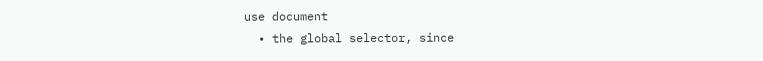use document
  • the global selector, since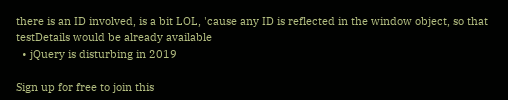there is an ID involved, is a bit LOL, 'cause any ID is reflected in the window object, so that testDetails would be already available
  • jQuery is disturbing in 2019

Sign up for free to join this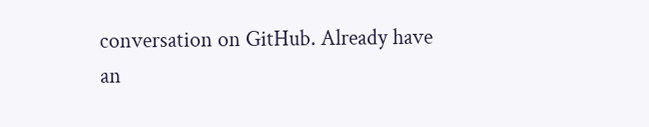conversation on GitHub. Already have an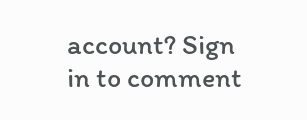account? Sign in to comment